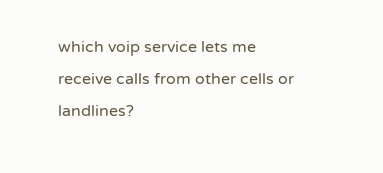which voip service lets me receive calls from other cells or landlines?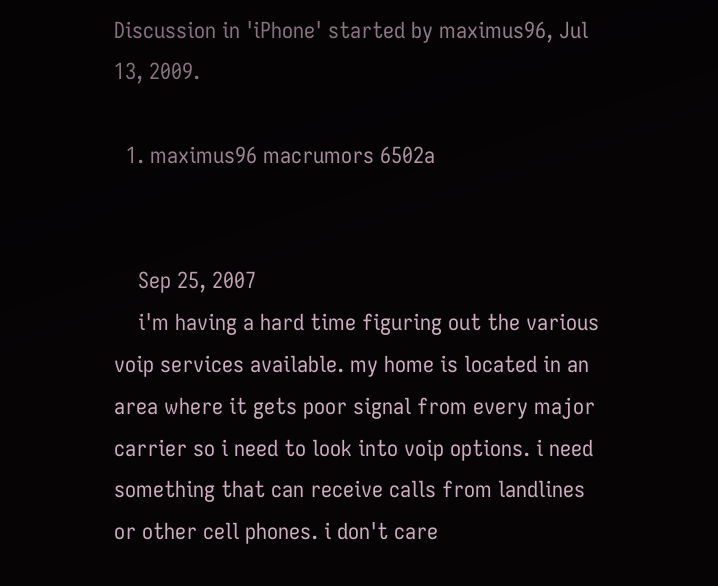Discussion in 'iPhone' started by maximus96, Jul 13, 2009.

  1. maximus96 macrumors 6502a


    Sep 25, 2007
    i'm having a hard time figuring out the various voip services available. my home is located in an area where it gets poor signal from every major carrier so i need to look into voip options. i need something that can receive calls from landlines or other cell phones. i don't care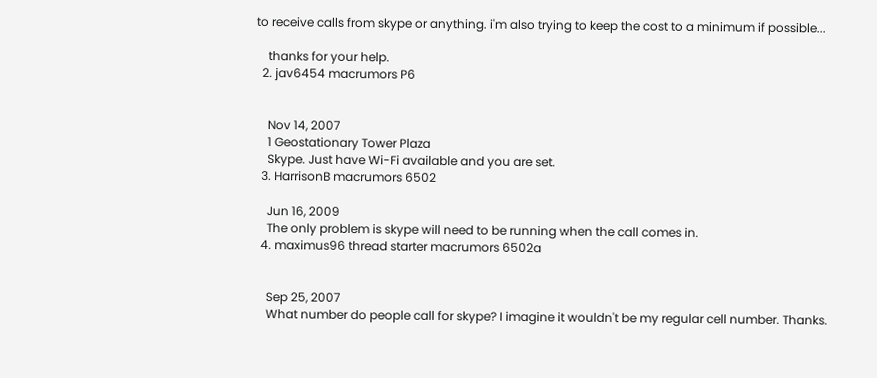to receive calls from skype or anything. i'm also trying to keep the cost to a minimum if possible...

    thanks for your help.
  2. jav6454 macrumors P6


    Nov 14, 2007
    1 Geostationary Tower Plaza
    Skype. Just have Wi-Fi available and you are set.
  3. HarrisonB macrumors 6502

    Jun 16, 2009
    The only problem is skype will need to be running when the call comes in.
  4. maximus96 thread starter macrumors 6502a


    Sep 25, 2007
    What number do people call for skype? I imagine it wouldn't be my regular cell number. Thanks.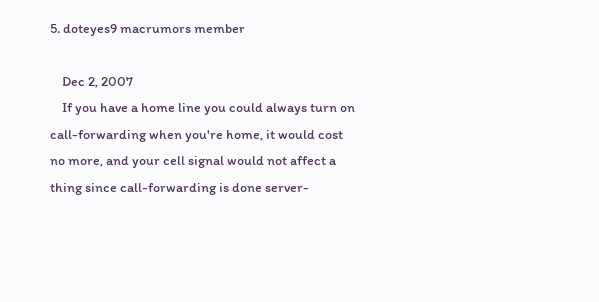5. doteyes9 macrumors member

    Dec 2, 2007
    If you have a home line you could always turn on call-forwarding when you're home, it would cost no more, and your cell signal would not affect a thing since call-forwarding is done server-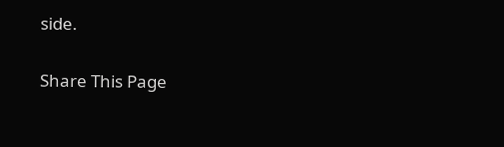side.

Share This Page